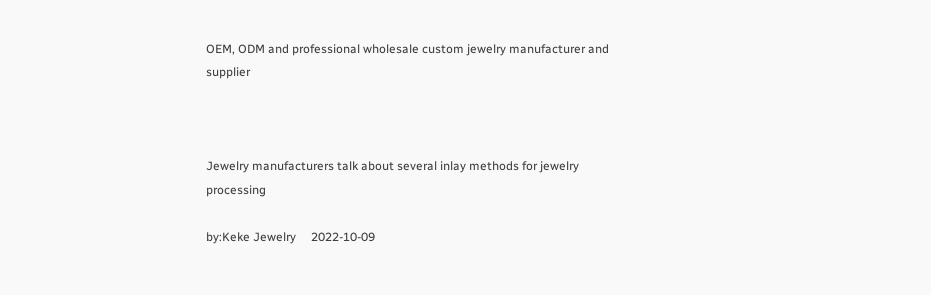OEM, ODM and professional wholesale custom jewelry manufacturer and supplier



Jewelry manufacturers talk about several inlay methods for jewelry processing

by:Keke Jewelry     2022-10-09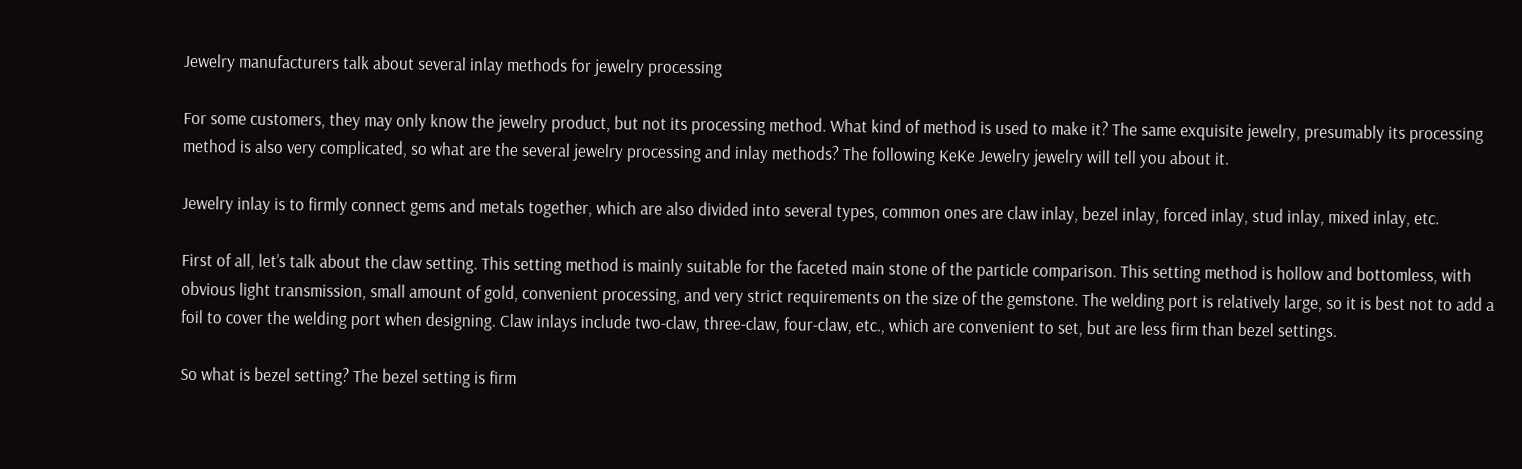Jewelry manufacturers talk about several inlay methods for jewelry processing

For some customers, they may only know the jewelry product, but not its processing method. What kind of method is used to make it? The same exquisite jewelry, presumably its processing method is also very complicated, so what are the several jewelry processing and inlay methods? The following KeKe Jewelry jewelry will tell you about it.

Jewelry inlay is to firmly connect gems and metals together, which are also divided into several types, common ones are claw inlay, bezel inlay, forced inlay, stud inlay, mixed inlay, etc.

First of all, let’s talk about the claw setting. This setting method is mainly suitable for the faceted main stone of the particle comparison. This setting method is hollow and bottomless, with obvious light transmission, small amount of gold, convenient processing, and very strict requirements on the size of the gemstone. The welding port is relatively large, so it is best not to add a foil to cover the welding port when designing. Claw inlays include two-claw, three-claw, four-claw, etc., which are convenient to set, but are less firm than bezel settings.

So what is bezel setting? The bezel setting is firm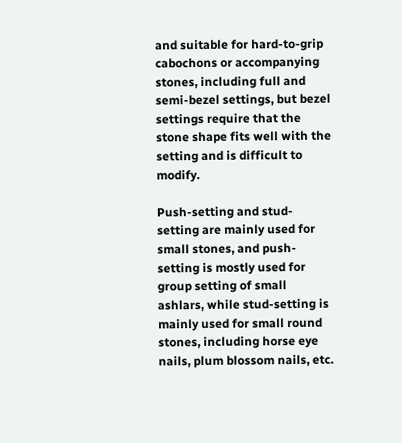and suitable for hard-to-grip cabochons or accompanying stones, including full and semi-bezel settings, but bezel settings require that the stone shape fits well with the setting and is difficult to modify.

Push-setting and stud-setting are mainly used for small stones, and push-setting is mostly used for group setting of small ashlars, while stud-setting is mainly used for small round stones, including horse eye nails, plum blossom nails, etc.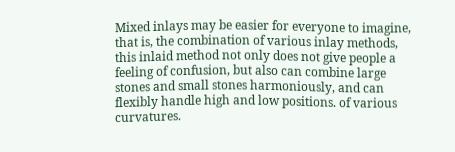Mixed inlays may be easier for everyone to imagine, that is, the combination of various inlay methods, this inlaid method not only does not give people a feeling of confusion, but also can combine large stones and small stones harmoniously, and can flexibly handle high and low positions. of various curvatures.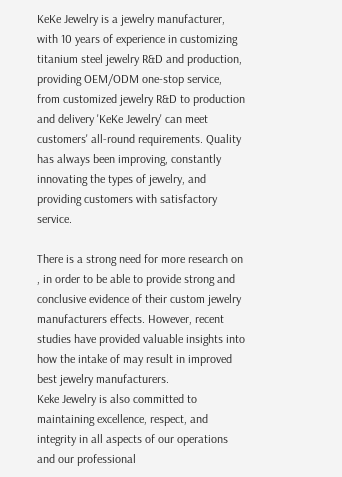KeKe Jewelry is a jewelry manufacturer, with 10 years of experience in customizing titanium steel jewelry R&D and production, providing OEM/ODM one-stop service, from customized jewelry R&D to production and delivery 'KeKe Jewelry' can meet customers' all-round requirements. Quality has always been improving, constantly innovating the types of jewelry, and providing customers with satisfactory service.

There is a strong need for more research on , in order to be able to provide strong and conclusive evidence of their custom jewelry manufacturers effects. However, recent studies have provided valuable insights into how the intake of may result in improved best jewelry manufacturers.
Keke Jewelry is also committed to maintaining excellence, respect, and integrity in all aspects of our operations and our professional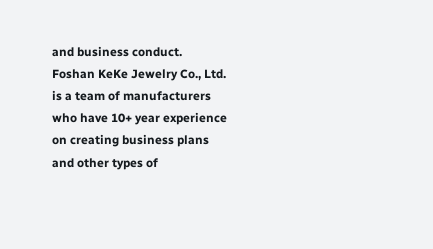and business conduct.
Foshan KeKe Jewelry Co., Ltd. is a team of manufacturers who have 10+ year experience on creating business plans and other types of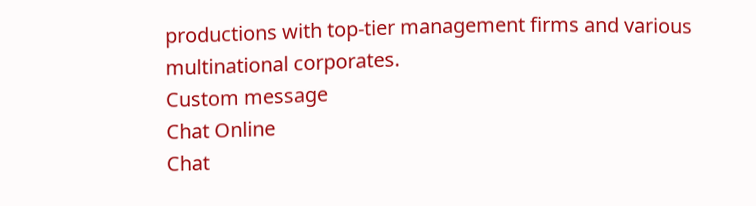productions with top-tier management firms and various multinational corporates.
Custom message
Chat Online
Chat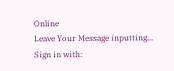Online
Leave Your Message inputting...
Sign in with: